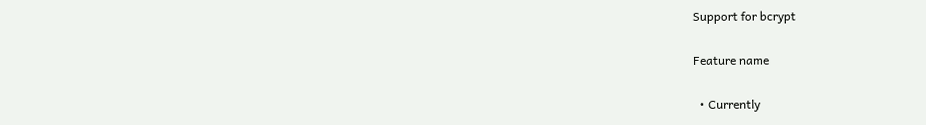Support for bcrypt

Feature name

  • Currently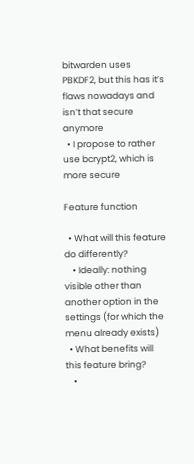bitwarden uses PBKDF2, but this has it’s flaws nowadays and isn’t that secure anymore
  • I propose to rather use bcrypt2, which is more secure

Feature function

  • What will this feature do differently?
    • Ideally: nothing visible other than another option in the settings (for which the menu already exists)
  • What benefits will this feature bring?
    •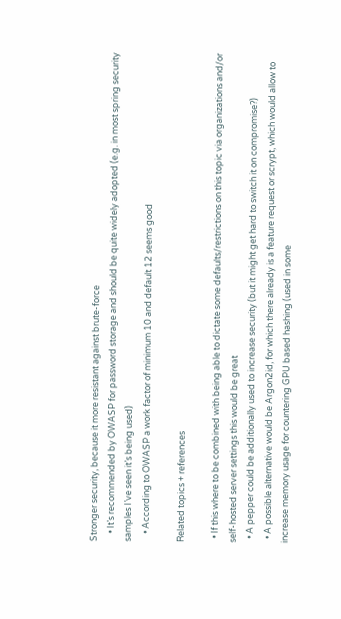Stronger security, because it more resistant against brute-force
    • It’s recommended by OWASP for password storage and should be quite widely adopted (e.g. in most spring security samples I’ve seen it’s being used)
    • According to OWASP a work factor of minimum 10 and default 12 seems good

Related topics + references

  • If this where to be combined with being able to dictate some defaults/restrictions on this topic via organizations and/or self-hosted server settings this would be great
  • A pepper could be additionally used to increase security (but it might get hard to switch it on compromise?)
  • A possible alternative would be Argon2id, for which there already is a feature request or scrypt, which would allow to increase memory usage for countering GPU based hashing (used in some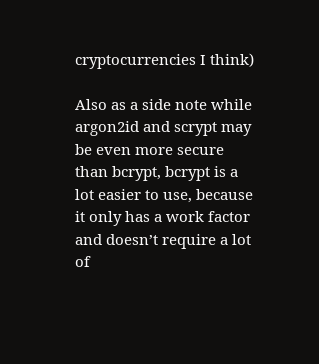cryptocurrencies I think)

Also as a side note while argon2id and scrypt may be even more secure than bcrypt, bcrypt is a lot easier to use, because it only has a work factor and doesn’t require a lot of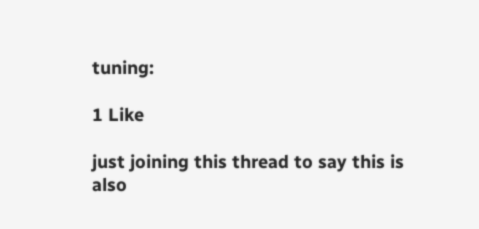tuning:

1 Like

just joining this thread to say this is also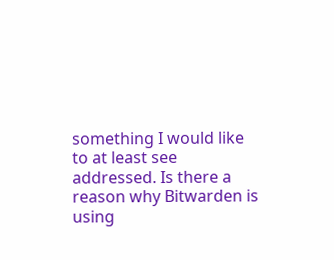something I would like to at least see addressed. Is there a reason why Bitwarden is using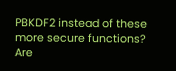PBKDF2 instead of these more secure functions? Are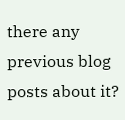there any previous blog posts about it?